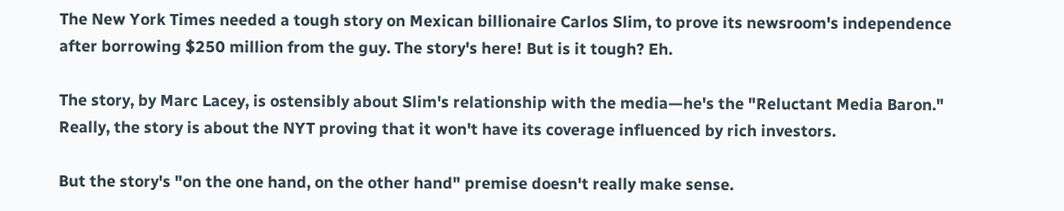The New York Times needed a tough story on Mexican billionaire Carlos Slim, to prove its newsroom's independence after borrowing $250 million from the guy. The story's here! But is it tough? Eh.

The story, by Marc Lacey, is ostensibly about Slim's relationship with the media—he's the "Reluctant Media Baron." Really, the story is about the NYT proving that it won't have its coverage influenced by rich investors.

But the story's "on the one hand, on the other hand" premise doesn't really make sense.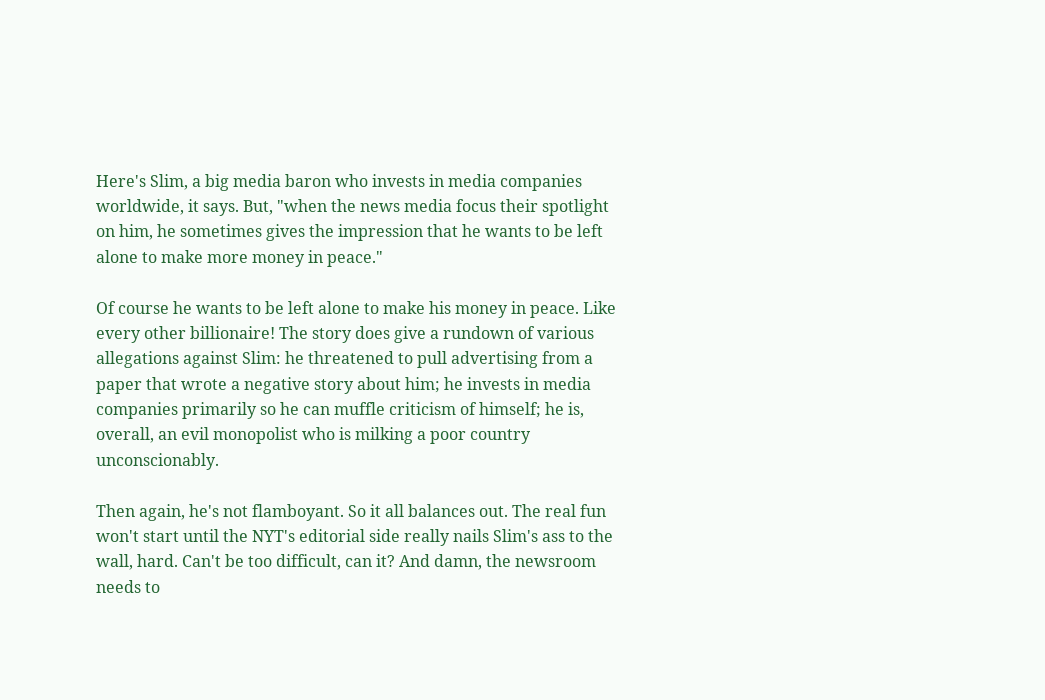Here's Slim, a big media baron who invests in media companies worldwide, it says. But, "when the news media focus their spotlight on him, he sometimes gives the impression that he wants to be left alone to make more money in peace."

Of course he wants to be left alone to make his money in peace. Like every other billionaire! The story does give a rundown of various allegations against Slim: he threatened to pull advertising from a paper that wrote a negative story about him; he invests in media companies primarily so he can muffle criticism of himself; he is, overall, an evil monopolist who is milking a poor country unconscionably.

Then again, he's not flamboyant. So it all balances out. The real fun won't start until the NYT's editorial side really nails Slim's ass to the wall, hard. Can't be too difficult, can it? And damn, the newsroom needs to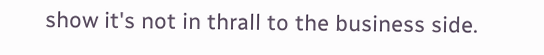show it's not in thrall to the business side.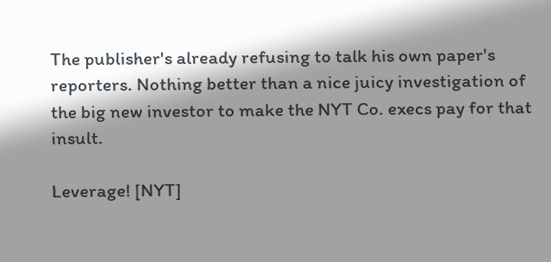The publisher's already refusing to talk his own paper's reporters. Nothing better than a nice juicy investigation of the big new investor to make the NYT Co. execs pay for that insult.

Leverage! [NYT]